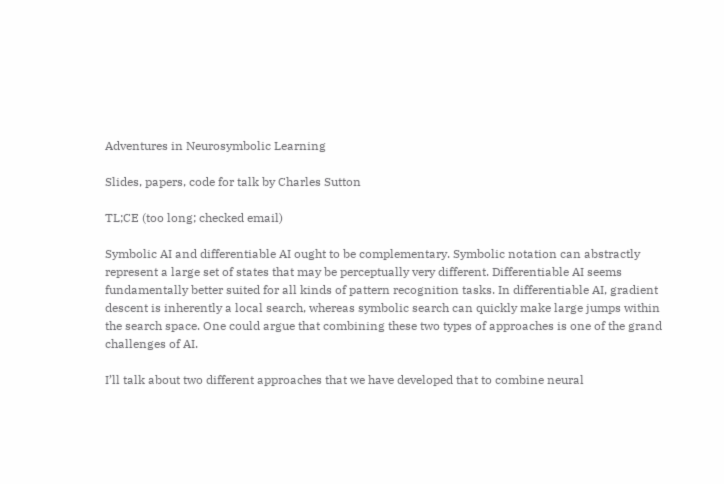Adventures in Neurosymbolic Learning

Slides, papers, code for talk by Charles Sutton

TL;CE (too long; checked email)

Symbolic AI and differentiable AI ought to be complementary. Symbolic notation can abstractly represent a large set of states that may be perceptually very different. Differentiable AI seems fundamentally better suited for all kinds of pattern recognition tasks. In differentiable AI, gradient descent is inherently a local search, whereas symbolic search can quickly make large jumps within the search space. One could argue that combining these two types of approaches is one of the grand challenges of AI.

I’ll talk about two different approaches that we have developed that to combine neural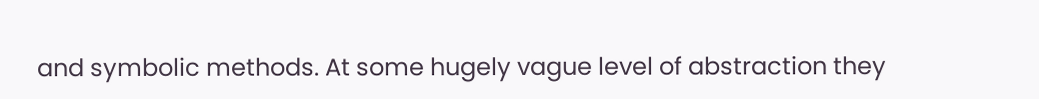and symbolic methods. At some hugely vague level of abstraction they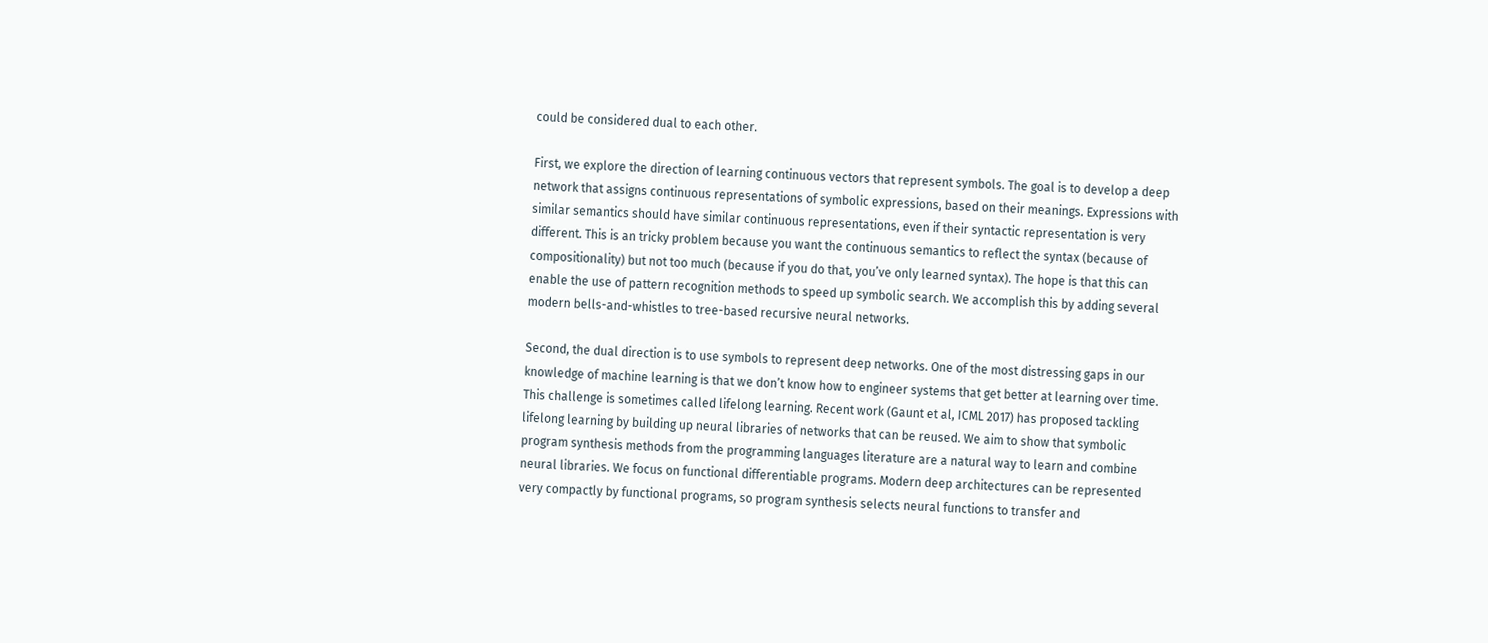could be considered dual to each other.

First, we explore the direction of learning continuous vectors that represent symbols. The goal is to develop a deep network that assigns continuous representations of symbolic expressions, based on their meanings. Expressions with similar semantics should have similar continuous representations, even if their syntactic representation is very different. This is an tricky problem because you want the continuous semantics to reflect the syntax (because of compositionality) but not too much (because if you do that, you’ve only learned syntax). The hope is that this can enable the use of pattern recognition methods to speed up symbolic search. We accomplish this by adding several modern bells-and-whistles to tree-based recursive neural networks.

Second, the dual direction is to use symbols to represent deep networks. One of the most distressing gaps in our knowledge of machine learning is that we don’t know how to engineer systems that get better at learning over time. This challenge is sometimes called lifelong learning. Recent work (Gaunt et al, ICML 2017) has proposed tackling lifelong learning by building up neural libraries of networks that can be reused. We aim to show that symbolic program synthesis methods from the programming languages literature are a natural way to learn and combine neural libraries. We focus on functional differentiable programs. Modern deep architectures can be represented very compactly by functional programs, so program synthesis selects neural functions to transfer and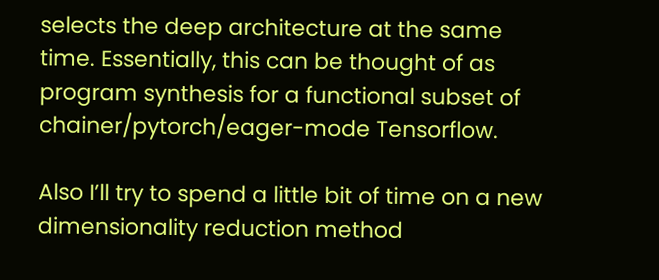selects the deep architecture at the same time. Essentially, this can be thought of as program synthesis for a functional subset of chainer/pytorch/eager-mode Tensorflow.

Also I’ll try to spend a little bit of time on a new dimensionality reduction method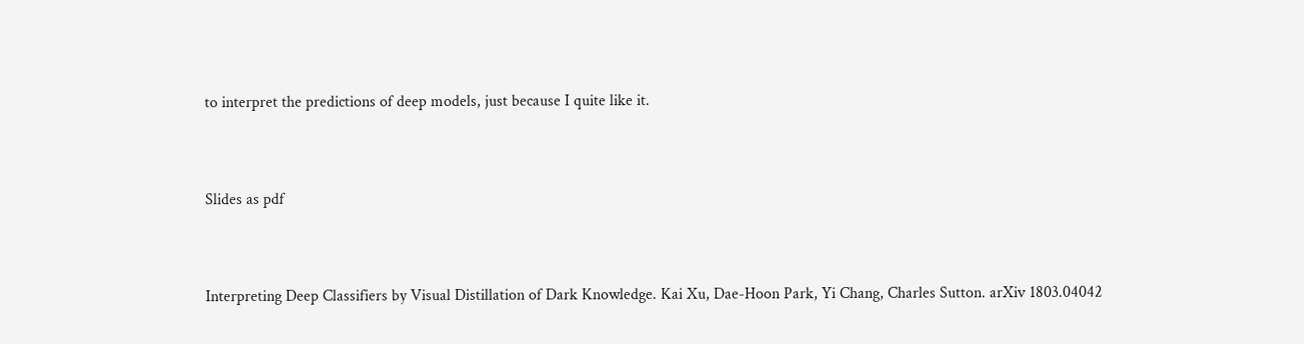to interpret the predictions of deep models, just because I quite like it.


Slides as pdf


Interpreting Deep Classifiers by Visual Distillation of Dark Knowledge. Kai Xu, Dae-Hoon Park, Yi Chang, Charles Sutton. arXiv 1803.04042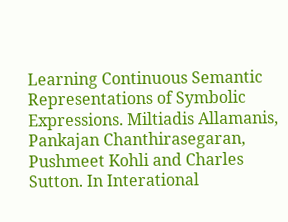Learning Continuous Semantic Representations of Symbolic Expressions. Miltiadis Allamanis, Pankajan Chanthirasegaran, Pushmeet Kohli and Charles Sutton. In Interational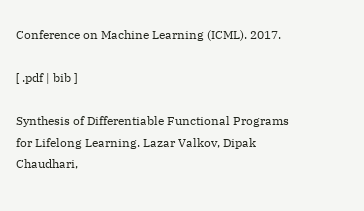Conference on Machine Learning (ICML). 2017.

[ .pdf | bib ]

Synthesis of Differentiable Functional Programs for Lifelong Learning. Lazar Valkov, Dipak Chaudhari,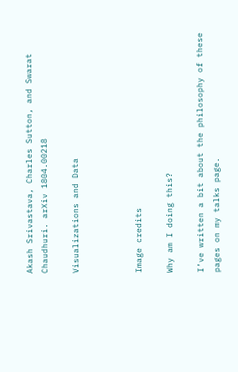Akash Srivastava, Charles Sutton, and Swarat Chaudhuri. arXiv 1804.00218

Visualizations and Data



Image credits

Why am I doing this?

I’ve written a bit about the philosophy of these pages on my talks page.